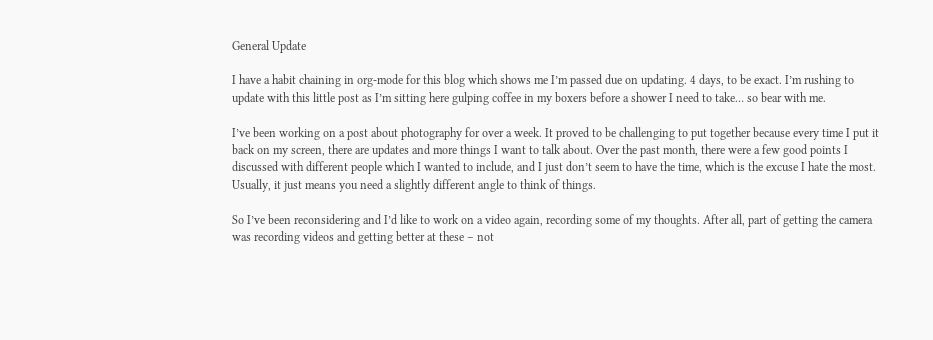General Update

I have a habit chaining in org-mode for this blog which shows me I’m passed due on updating. 4 days, to be exact. I’m rushing to update with this little post as I’m sitting here gulping coffee in my boxers before a shower I need to take… so bear with me.

I’ve been working on a post about photography for over a week. It proved to be challenging to put together because every time I put it back on my screen, there are updates and more things I want to talk about. Over the past month, there were a few good points I discussed with different people which I wanted to include, and I just don’t seem to have the time, which is the excuse I hate the most. Usually, it just means you need a slightly different angle to think of things.

So I’ve been reconsidering and I’d like to work on a video again, recording some of my thoughts. After all, part of getting the camera was recording videos and getting better at these – not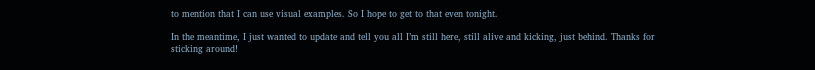to mention that I can use visual examples. So I hope to get to that even tonight.

In the meantime, I just wanted to update and tell you all I’m still here, still alive and kicking, just behind. Thanks for sticking around!